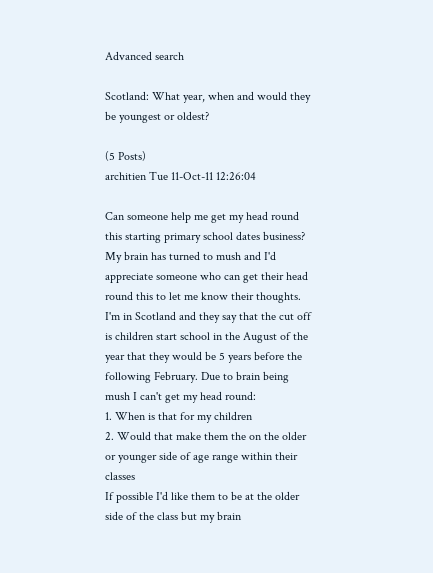Advanced search

Scotland: What year, when and would they be youngest or oldest?

(5 Posts)
architien Tue 11-Oct-11 12:26:04

Can someone help me get my head round this starting primary school dates business? My brain has turned to mush and I'd appreciate someone who can get their head round this to let me know their thoughts.
I'm in Scotland and they say that the cut off is children start school in the August of the year that they would be 5 years before the following February. Due to brain being mush I can't get my head round:
1. When is that for my children
2. Would that make them the on the older or younger side of age range within their classes
If possible I'd like them to be at the older side of the class but my brain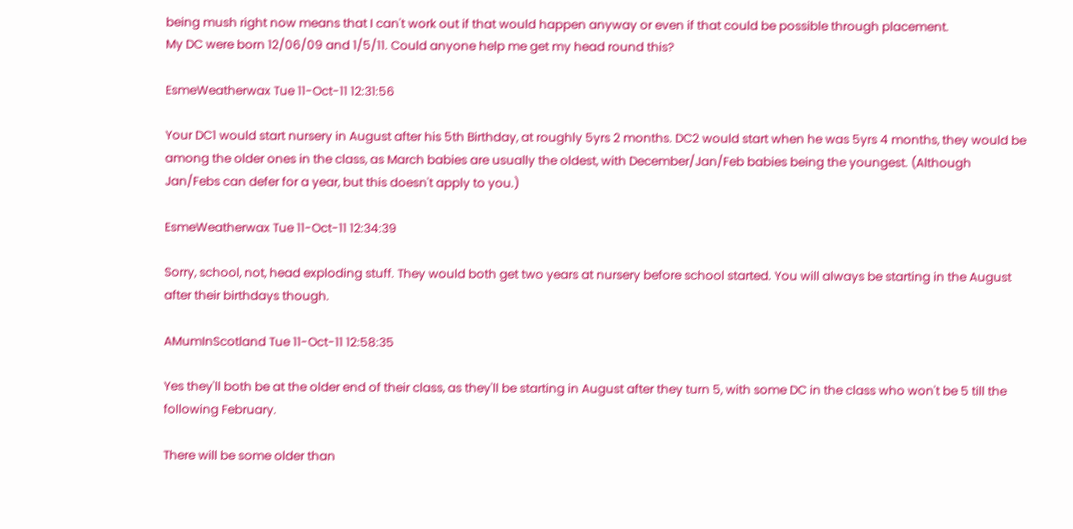being mush right now means that I can't work out if that would happen anyway or even if that could be possible through placement.
My DC were born 12/06/09 and 1/5/11. Could anyone help me get my head round this?

EsmeWeatherwax Tue 11-Oct-11 12:31:56

Your DC1 would start nursery in August after his 5th Birthday, at roughly 5yrs 2 months. DC2 would start when he was 5yrs 4 months, they would be among the older ones in the class, as March babies are usually the oldest, with December/Jan/Feb babies being the youngest. (Although Jan/Febs can defer for a year, but this doesn't apply to you.)

EsmeWeatherwax Tue 11-Oct-11 12:34:39

Sorry, school, not, head exploding stuff. They would both get two years at nursery before school started. You will always be starting in the August after their birthdays though.

AMumInScotland Tue 11-Oct-11 12:58:35

Yes they'll both be at the older end of their class, as they'll be starting in August after they turn 5, with some DC in the class who won't be 5 till the following February.

There will be some older than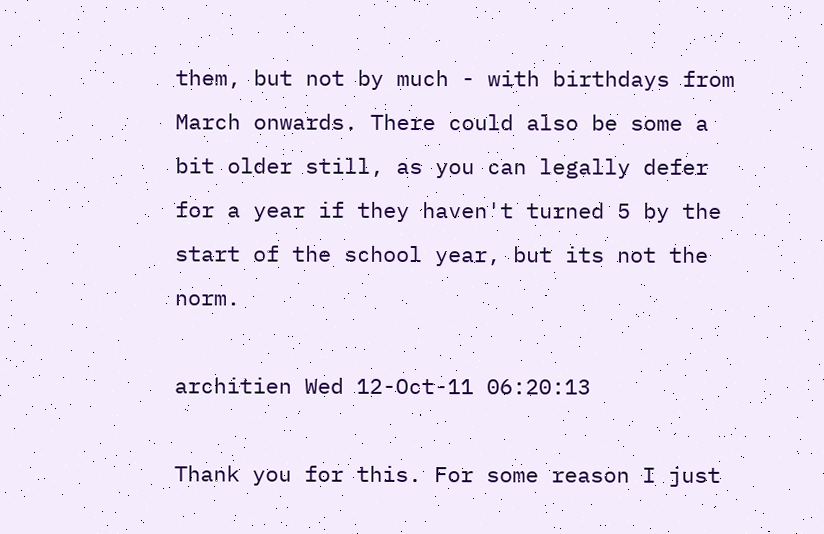them, but not by much - with birthdays from March onwards. There could also be some a bit older still, as you can legally defer for a year if they haven't turned 5 by the start of the school year, but its not the norm.

architien Wed 12-Oct-11 06:20:13

Thank you for this. For some reason I just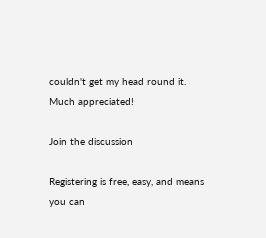couldn't get my head round it. Much appreciated!

Join the discussion

Registering is free, easy, and means you can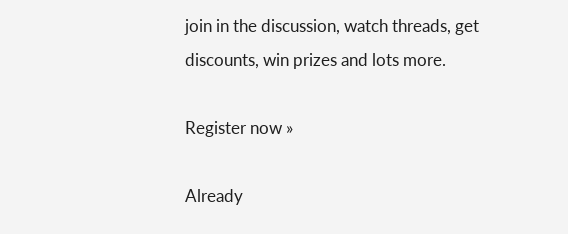join in the discussion, watch threads, get discounts, win prizes and lots more.

Register now »

Already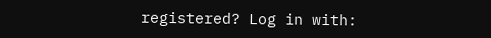registered? Log in with: